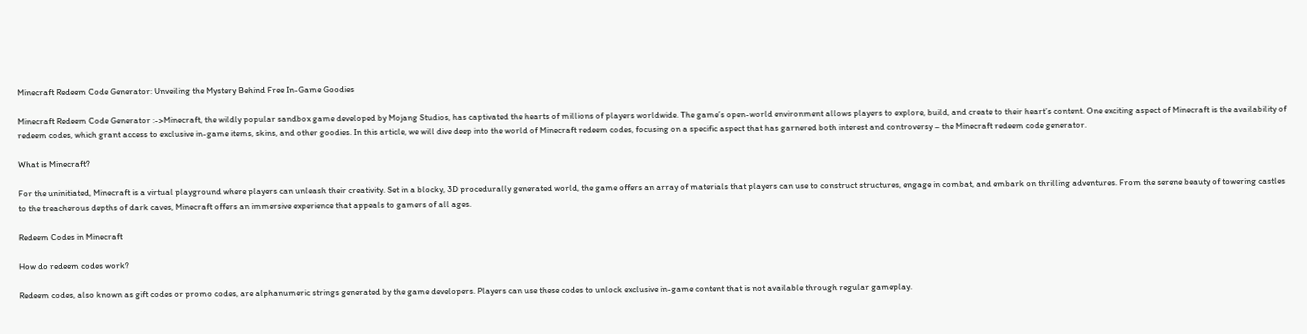Minecraft Redeem Code Generator: Unveiling the Mystery Behind Free In-Game Goodies

Minecraft Redeem Code Generator :->Minecraft, the wildly popular sandbox game developed by Mojang Studios, has captivated the hearts of millions of players worldwide. The game’s open-world environment allows players to explore, build, and create to their heart’s content. One exciting aspect of Minecraft is the availability of redeem codes, which grant access to exclusive in-game items, skins, and other goodies. In this article, we will dive deep into the world of Minecraft redeem codes, focusing on a specific aspect that has garnered both interest and controversy – the Minecraft redeem code generator.

What is Minecraft?

For the uninitiated, Minecraft is a virtual playground where players can unleash their creativity. Set in a blocky, 3D procedurally generated world, the game offers an array of materials that players can use to construct structures, engage in combat, and embark on thrilling adventures. From the serene beauty of towering castles to the treacherous depths of dark caves, Minecraft offers an immersive experience that appeals to gamers of all ages.

Redeem Codes in Minecraft

How do redeem codes work?

Redeem codes, also known as gift codes or promo codes, are alphanumeric strings generated by the game developers. Players can use these codes to unlock exclusive in-game content that is not available through regular gameplay.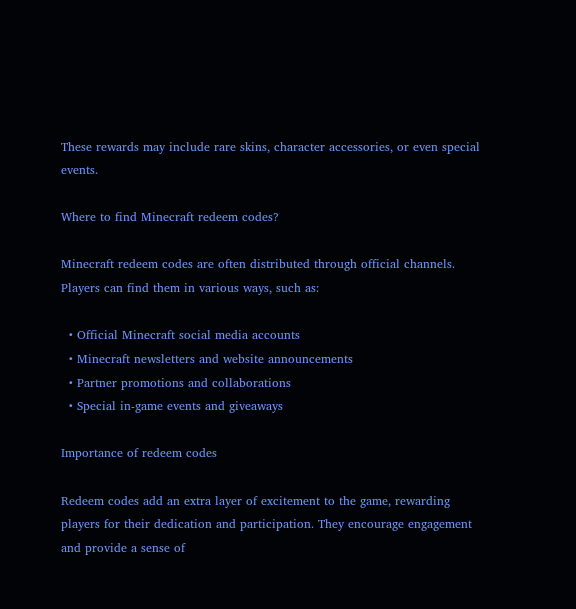These rewards may include rare skins, character accessories, or even special events.

Where to find Minecraft redeem codes?

Minecraft redeem codes are often distributed through official channels. Players can find them in various ways, such as:

  • Official Minecraft social media accounts
  • Minecraft newsletters and website announcements
  • Partner promotions and collaborations
  • Special in-game events and giveaways

Importance of redeem codes

Redeem codes add an extra layer of excitement to the game, rewarding players for their dedication and participation. They encourage engagement and provide a sense of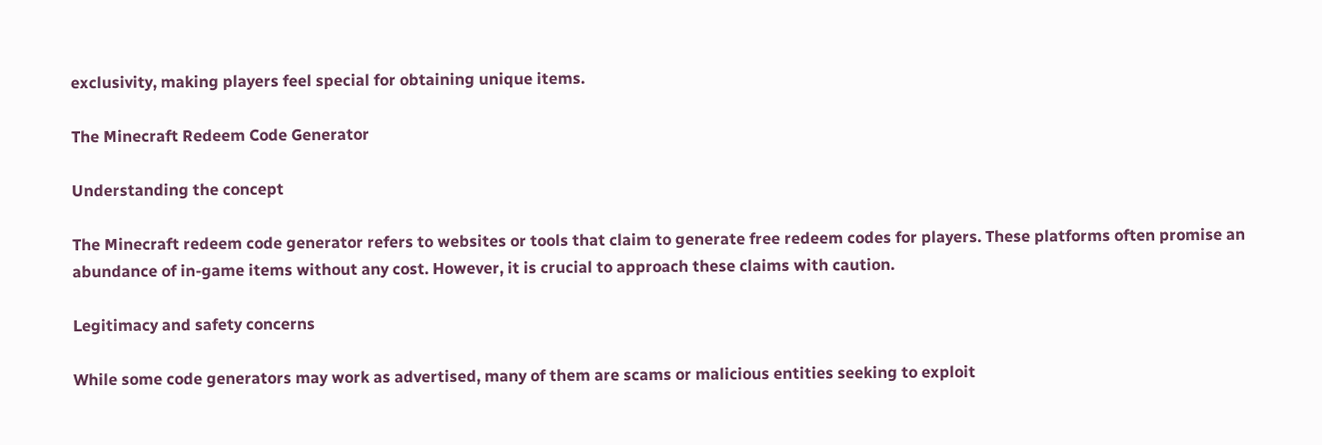exclusivity, making players feel special for obtaining unique items.

The Minecraft Redeem Code Generator

Understanding the concept

The Minecraft redeem code generator refers to websites or tools that claim to generate free redeem codes for players. These platforms often promise an abundance of in-game items without any cost. However, it is crucial to approach these claims with caution.

Legitimacy and safety concerns

While some code generators may work as advertised, many of them are scams or malicious entities seeking to exploit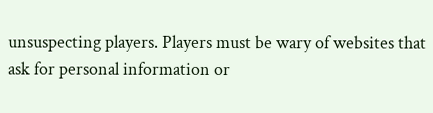unsuspecting players. Players must be wary of websites that ask for personal information or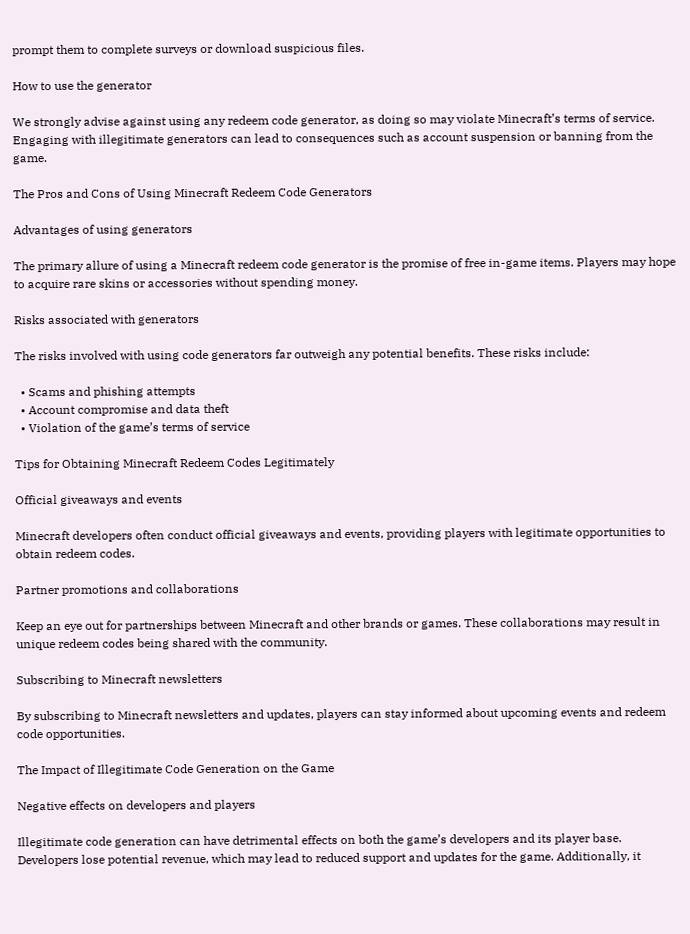prompt them to complete surveys or download suspicious files.

How to use the generator

We strongly advise against using any redeem code generator, as doing so may violate Minecraft’s terms of service. Engaging with illegitimate generators can lead to consequences such as account suspension or banning from the game.

The Pros and Cons of Using Minecraft Redeem Code Generators

Advantages of using generators

The primary allure of using a Minecraft redeem code generator is the promise of free in-game items. Players may hope to acquire rare skins or accessories without spending money.

Risks associated with generators

The risks involved with using code generators far outweigh any potential benefits. These risks include:

  • Scams and phishing attempts
  • Account compromise and data theft
  • Violation of the game’s terms of service

Tips for Obtaining Minecraft Redeem Codes Legitimately

Official giveaways and events

Minecraft developers often conduct official giveaways and events, providing players with legitimate opportunities to obtain redeem codes.

Partner promotions and collaborations

Keep an eye out for partnerships between Minecraft and other brands or games. These collaborations may result in unique redeem codes being shared with the community.

Subscribing to Minecraft newsletters

By subscribing to Minecraft newsletters and updates, players can stay informed about upcoming events and redeem code opportunities.

The Impact of Illegitimate Code Generation on the Game

Negative effects on developers and players

Illegitimate code generation can have detrimental effects on both the game’s developers and its player base. Developers lose potential revenue, which may lead to reduced support and updates for the game. Additionally, it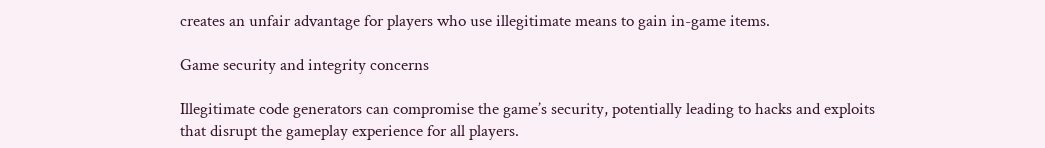creates an unfair advantage for players who use illegitimate means to gain in-game items.

Game security and integrity concerns

Illegitimate code generators can compromise the game’s security, potentially leading to hacks and exploits that disrupt the gameplay experience for all players.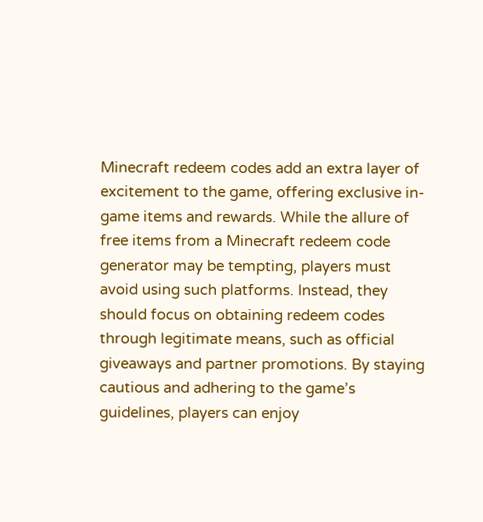Minecraft redeem codes add an extra layer of excitement to the game, offering exclusive in-game items and rewards. While the allure of free items from a Minecraft redeem code generator may be tempting, players must avoid using such platforms. Instead, they should focus on obtaining redeem codes through legitimate means, such as official giveaways and partner promotions. By staying cautious and adhering to the game’s guidelines, players can enjoy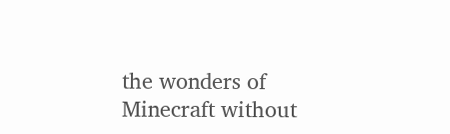the wonders of Minecraft without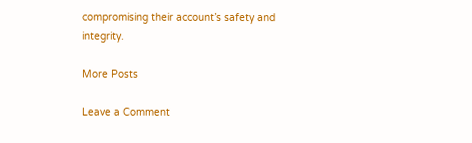compromising their account’s safety and integrity.

More Posts

Leave a Comment